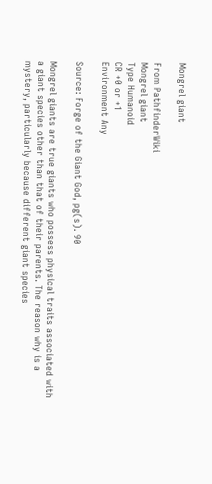Mongrel giant

From PathfinderWiki
Mongrel giant
Type Humanoid
CR +0 or +1
Environment Any

Source: Forge of the Giant God, pg(s). 90

Mongrel giants are true giants who possess physical traits associated with a giant species other than that of their parents. The reason why is a mystery, particularly because different giant species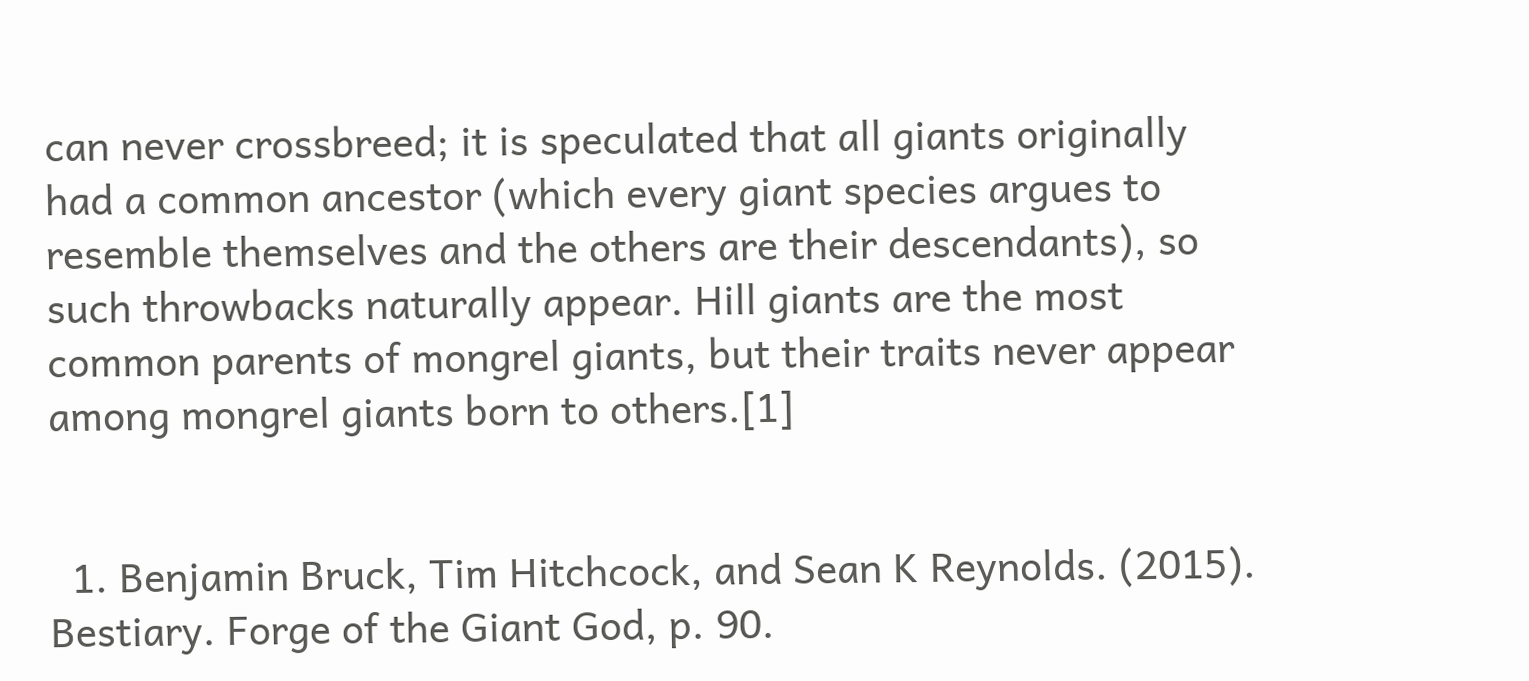can never crossbreed; it is speculated that all giants originally had a common ancestor (which every giant species argues to resemble themselves and the others are their descendants), so such throwbacks naturally appear. Hill giants are the most common parents of mongrel giants, but their traits never appear among mongrel giants born to others.[1]


  1. Benjamin Bruck, Tim Hitchcock, and Sean K Reynolds. (2015). Bestiary. Forge of the Giant God, p. 90.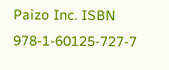Paizo Inc. ISBN 978-1-60125-727-7